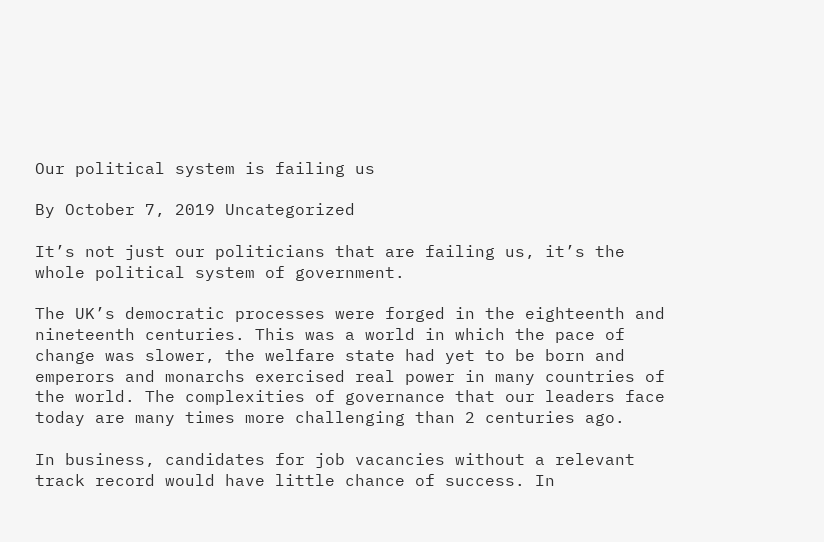Our political system is failing us

By October 7, 2019 Uncategorized

It’s not just our politicians that are failing us, it’s the whole political system of government.

The UK’s democratic processes were forged in the eighteenth and nineteenth centuries. This was a world in which the pace of change was slower, the welfare state had yet to be born and emperors and monarchs exercised real power in many countries of the world. The complexities of governance that our leaders face today are many times more challenging than 2 centuries ago.

In business, candidates for job vacancies without a relevant track record would have little chance of success. In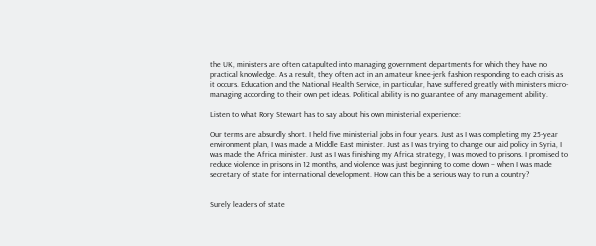the UK, ministers are often catapulted into managing government departments for which they have no practical knowledge. As a result, they often act in an amateur knee-jerk fashion responding to each crisis as it occurs. Education and the National Health Service, in particular, have suffered greatly with ministers micro-managing according to their own pet ideas. Political ability is no guarantee of any management ability.

Listen to what Rory Stewart has to say about his own ministerial experience:

Our terms are absurdly short. I held five ministerial jobs in four years. Just as I was completing my 25-year environment plan, I was made a Middle East minister. Just as I was trying to change our aid policy in Syria, I was made the Africa minister. Just as I was finishing my Africa strategy, I was moved to prisons. I promised to reduce violence in prisons in 12 months, and violence was just beginning to come down – when I was made secretary of state for international development. How can this be a serious way to run a country?


Surely leaders of state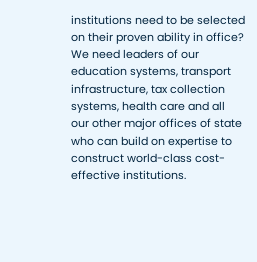institutions need to be selected on their proven ability in office? We need leaders of our education systems, transport infrastructure, tax collection systems, health care and all our other major offices of state  who can build on expertise to construct world-class cost-effective institutions.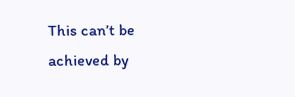This can’t be achieved by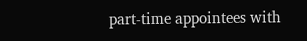part-time appointees with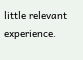little relevant experience.